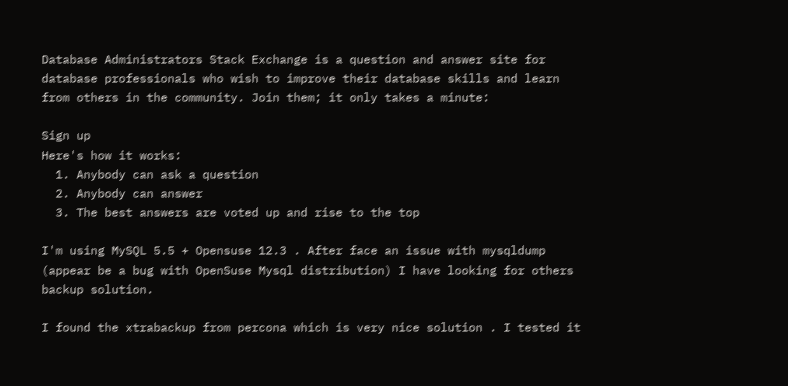Database Administrators Stack Exchange is a question and answer site for database professionals who wish to improve their database skills and learn from others in the community. Join them; it only takes a minute:

Sign up
Here's how it works:
  1. Anybody can ask a question
  2. Anybody can answer
  3. The best answers are voted up and rise to the top

I'm using MySQL 5.5 + Opensuse 12.3 . After face an issue with mysqldump (appear be a bug with OpenSuse Mysql distribution) I have looking for others backup solution.

I found the xtrabackup from percona which is very nice solution . I tested it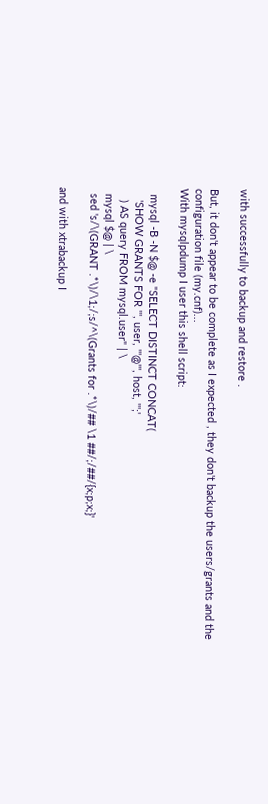with successfully to backup and restore .

But, it don't appear to be complete as I expected , they don't backup the users/grants and the configuration file (my.cnf)...
With mysqlpdump I user this shell script:

  mysql -B -N $@ -e "SELECT DISTINCT CONCAT(
    'SHOW GRANTS FOR ''', user, '''@''', host, ''';'
    ) AS query FROM mysql.user" | \
  mysql $@ | \
  sed 's/\(GRANT .*\)/\1;/;s/^\(Grants for .*\)/## \1 ##/;/##/{x;p;x;}'

and with xtrabackup I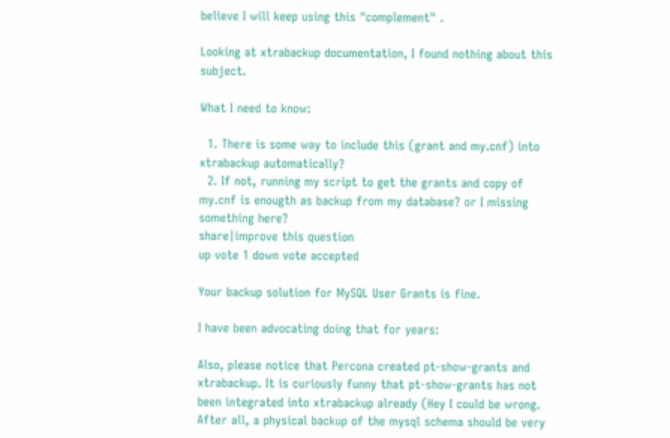believe I will keep using this "complement" .

Looking at xtrabackup documentation, I found nothing about this subject.

What I need to know:

  1. There is some way to include this (grant and my.cnf) into xtrabackup automatically?
  2. If not, running my script to get the grants and copy of my.cnf is enougth as backup from my database? or I missing something here?
share|improve this question
up vote 1 down vote accepted

Your backup solution for MySQL User Grants is fine.

I have been advocating doing that for years:

Also, please notice that Percona created pt-show-grants and xtrabackup. It is curiously funny that pt-show-grants has not been integrated into xtrabackup already (Hey I could be wrong. After all, a physical backup of the mysql schema should be very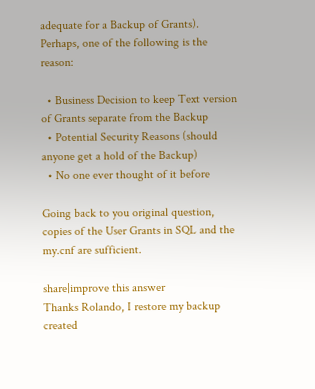adequate for a Backup of Grants). Perhaps, one of the following is the reason:

  • Business Decision to keep Text version of Grants separate from the Backup
  • Potential Security Reasons (should anyone get a hold of the Backup)
  • No one ever thought of it before

Going back to you original question, copies of the User Grants in SQL and the my.cnf are sufficient.

share|improve this answer
Thanks Rolando, I restore my backup created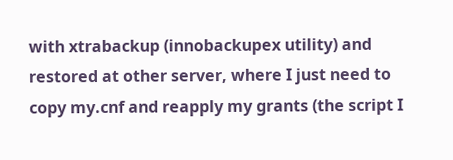with xtrabackup (innobackupex utility) and restored at other server, where I just need to copy my.cnf and reapply my grants (the script I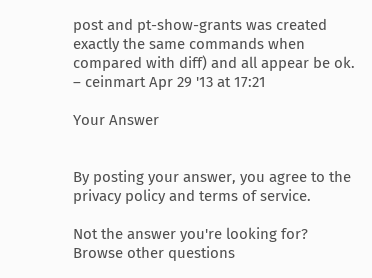post and pt-show-grants was created exactly the same commands when compared with diff) and all appear be ok. – ceinmart Apr 29 '13 at 17:21

Your Answer


By posting your answer, you agree to the privacy policy and terms of service.

Not the answer you're looking for? Browse other questions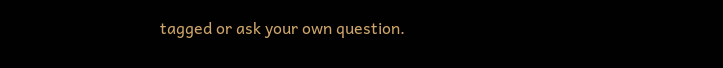tagged or ask your own question.